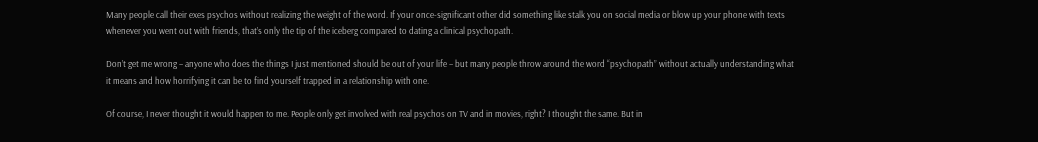Many people call their exes psychos without realizing the weight of the word. If your once-significant other did something like stalk you on social media or blow up your phone with texts whenever you went out with friends, that’s only the tip of the iceberg compared to dating a clinical psychopath.

Don’t get me wrong – anyone who does the things I just mentioned should be out of your life – but many people throw around the word “psychopath” without actually understanding what it means and how horrifying it can be to find yourself trapped in a relationship with one.

Of course, I never thought it would happen to me. People only get involved with real psychos on TV and in movies, right? I thought the same. But in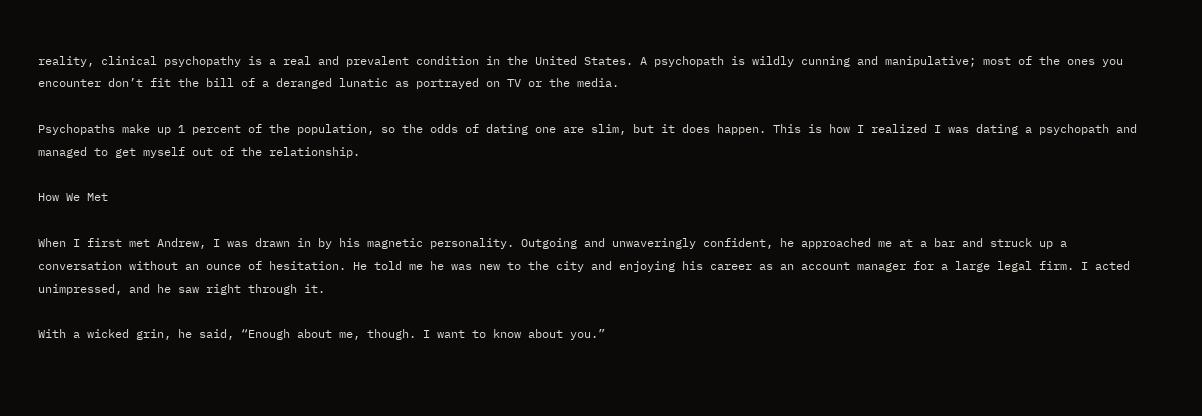reality, clinical psychopathy is a real and prevalent condition in the United States. A psychopath is wildly cunning and manipulative; most of the ones you encounter don’t fit the bill of a deranged lunatic as portrayed on TV or the media.

Psychopaths make up 1 percent of the population, so the odds of dating one are slim, but it does happen. This is how I realized I was dating a psychopath and managed to get myself out of the relationship.

How We Met

When I first met Andrew, I was drawn in by his magnetic personality. Outgoing and unwaveringly confident, he approached me at a bar and struck up a conversation without an ounce of hesitation. He told me he was new to the city and enjoying his career as an account manager for a large legal firm. I acted unimpressed, and he saw right through it.

With a wicked grin, he said, “Enough about me, though. I want to know about you.”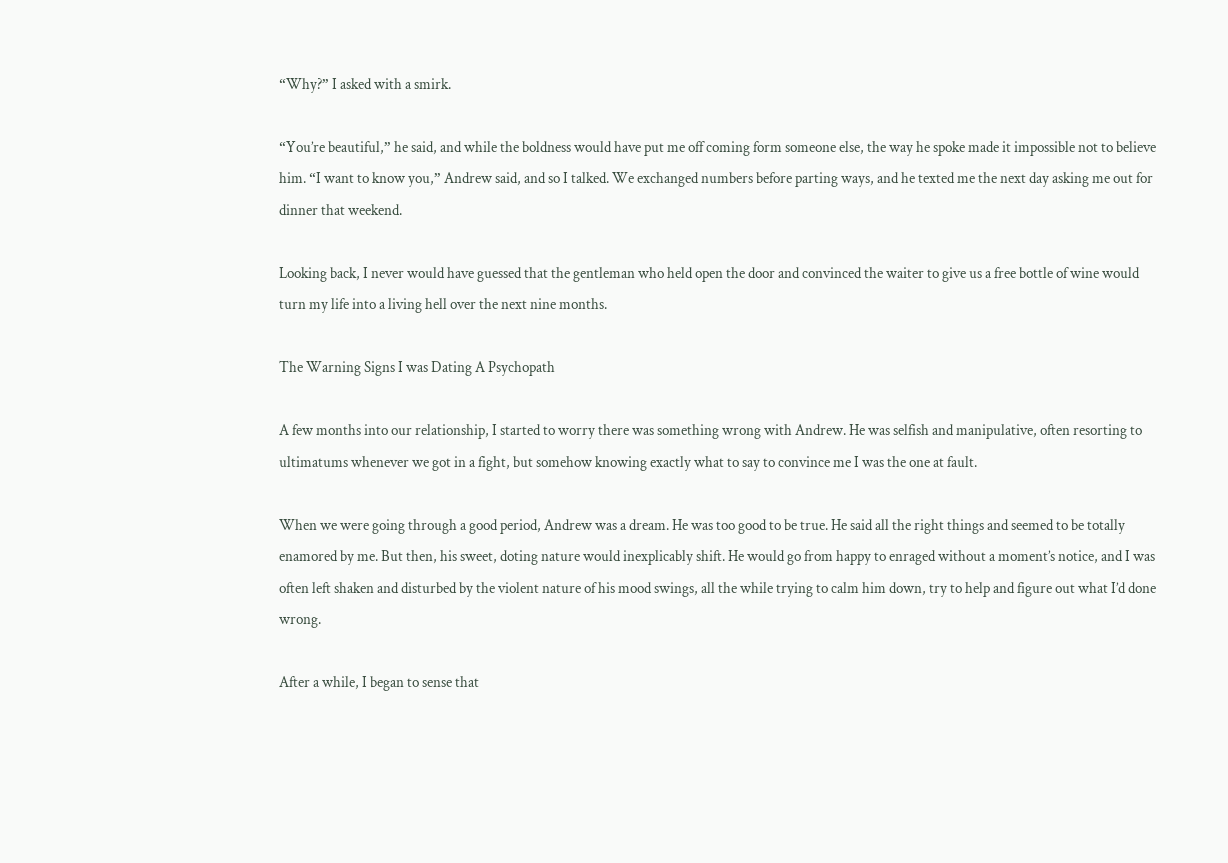“Why?” I asked with a smirk.

“You’re beautiful,” he said, and while the boldness would have put me off coming form someone else, the way he spoke made it impossible not to believe him. “I want to know you,” Andrew said, and so I talked. We exchanged numbers before parting ways, and he texted me the next day asking me out for dinner that weekend.

Looking back, I never would have guessed that the gentleman who held open the door and convinced the waiter to give us a free bottle of wine would turn my life into a living hell over the next nine months.

The Warning Signs I was Dating A Psychopath

A few months into our relationship, I started to worry there was something wrong with Andrew. He was selfish and manipulative, often resorting to ultimatums whenever we got in a fight, but somehow knowing exactly what to say to convince me I was the one at fault.

When we were going through a good period, Andrew was a dream. He was too good to be true. He said all the right things and seemed to be totally enamored by me. But then, his sweet, doting nature would inexplicably shift. He would go from happy to enraged without a moment’s notice, and I was often left shaken and disturbed by the violent nature of his mood swings, all the while trying to calm him down, try to help and figure out what I’d done wrong.

After a while, I began to sense that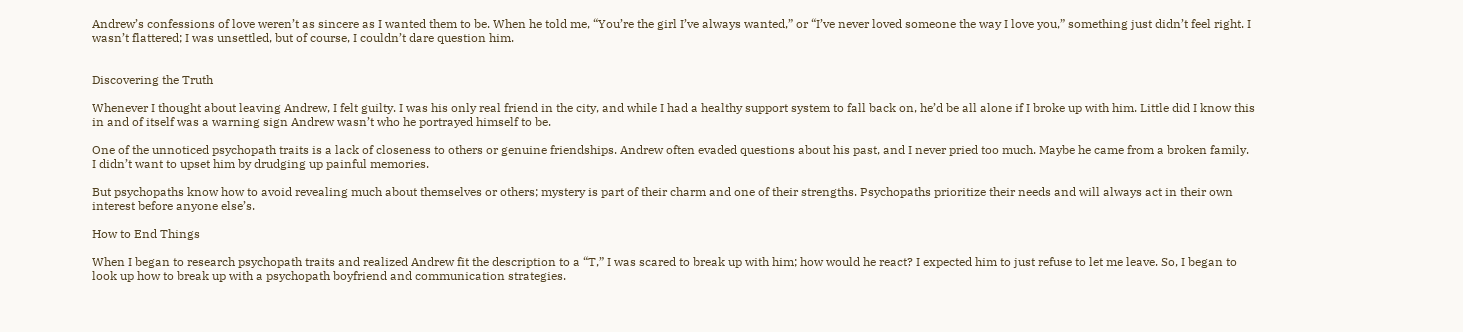Andrew’s confessions of love weren’t as sincere as I wanted them to be. When he told me, “You’re the girl I’ve always wanted,” or “I’ve never loved someone the way I love you,” something just didn’t feel right. I wasn’t flattered; I was unsettled, but of course, I couldn’t dare question him.


Discovering the Truth

Whenever I thought about leaving Andrew, I felt guilty. I was his only real friend in the city, and while I had a healthy support system to fall back on, he’d be all alone if I broke up with him. Little did I know this in and of itself was a warning sign Andrew wasn’t who he portrayed himself to be.

One of the unnoticed psychopath traits is a lack of closeness to others or genuine friendships. Andrew often evaded questions about his past, and I never pried too much. Maybe he came from a broken family. I didn’t want to upset him by drudging up painful memories.

But psychopaths know how to avoid revealing much about themselves or others; mystery is part of their charm and one of their strengths. Psychopaths prioritize their needs and will always act in their own interest before anyone else’s.

How to End Things

When I began to research psychopath traits and realized Andrew fit the description to a “T,” I was scared to break up with him; how would he react? I expected him to just refuse to let me leave. So, I began to look up how to break up with a psychopath boyfriend and communication strategies.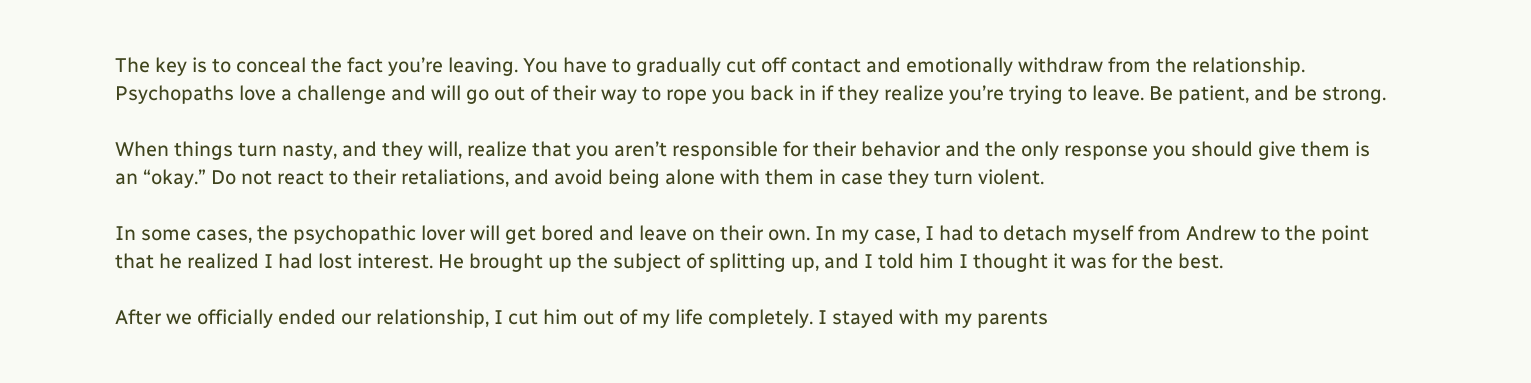The key is to conceal the fact you’re leaving. You have to gradually cut off contact and emotionally withdraw from the relationship. Psychopaths love a challenge and will go out of their way to rope you back in if they realize you’re trying to leave. Be patient, and be strong.

When things turn nasty, and they will, realize that you aren’t responsible for their behavior and the only response you should give them is an “okay.” Do not react to their retaliations, and avoid being alone with them in case they turn violent.

In some cases, the psychopathic lover will get bored and leave on their own. In my case, I had to detach myself from Andrew to the point that he realized I had lost interest. He brought up the subject of splitting up, and I told him I thought it was for the best.

After we officially ended our relationship, I cut him out of my life completely. I stayed with my parents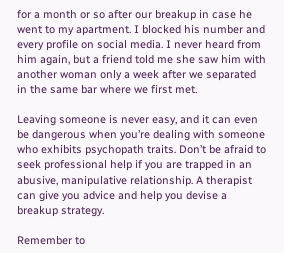for a month or so after our breakup in case he went to my apartment. I blocked his number and every profile on social media. I never heard from him again, but a friend told me she saw him with another woman only a week after we separated in the same bar where we first met.

Leaving someone is never easy, and it can even be dangerous when you’re dealing with someone who exhibits psychopath traits. Don’t be afraid to seek professional help if you are trapped in an abusive, manipulative relationship. A therapist can give you advice and help you devise a breakup strategy.

Remember to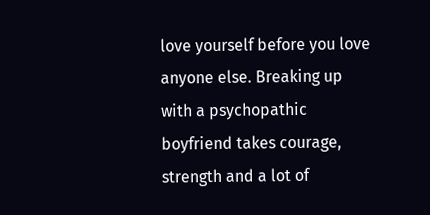love yourself before you love anyone else. Breaking up with a psychopathic boyfriend takes courage, strength and a lot of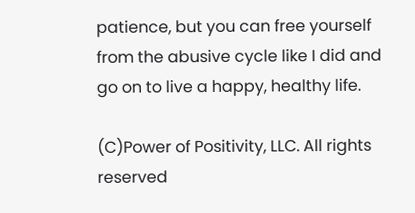patience, but you can free yourself from the abusive cycle like I did and go on to live a happy, healthy life.

(C)Power of Positivity, LLC. All rights reserved